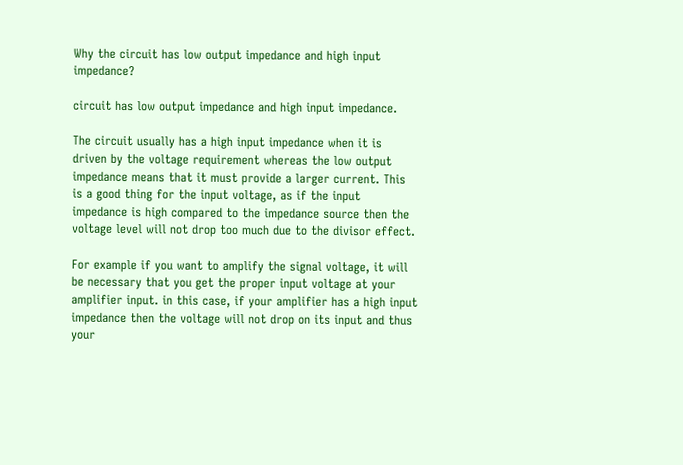Why the circuit has low output impedance and high input impedance?

circuit has low output impedance and high input impedance.

The circuit usually has a high input impedance when it is driven by the voltage requirement whereas the low output impedance means that it must provide a larger current. This is a good thing for the input voltage, as if the input impedance is high compared to the impedance source then the voltage level will not drop too much due to the divisor effect.

For example if you want to amplify the signal voltage, it will be necessary that you get the proper input voltage at your amplifier input. in this case, if your amplifier has a high input impedance then the voltage will not drop on its input and thus your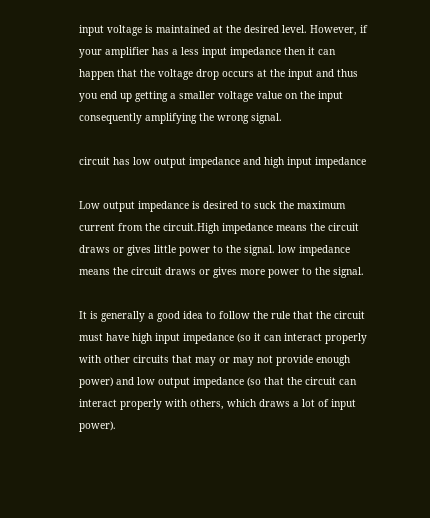input voltage is maintained at the desired level. However, if your amplifier has a less input impedance then it can happen that the voltage drop occurs at the input and thus you end up getting a smaller voltage value on the input consequently amplifying the wrong signal.

circuit has low output impedance and high input impedance

Low output impedance is desired to suck the maximum current from the circuit.High impedance means the circuit draws or gives little power to the signal. low impedance means the circuit draws or gives more power to the signal.

It is generally a good idea to follow the rule that the circuit must have high input impedance (so it can interact properly with other circuits that may or may not provide enough power) and low output impedance (so that the circuit can interact properly with others, which draws a lot of input power).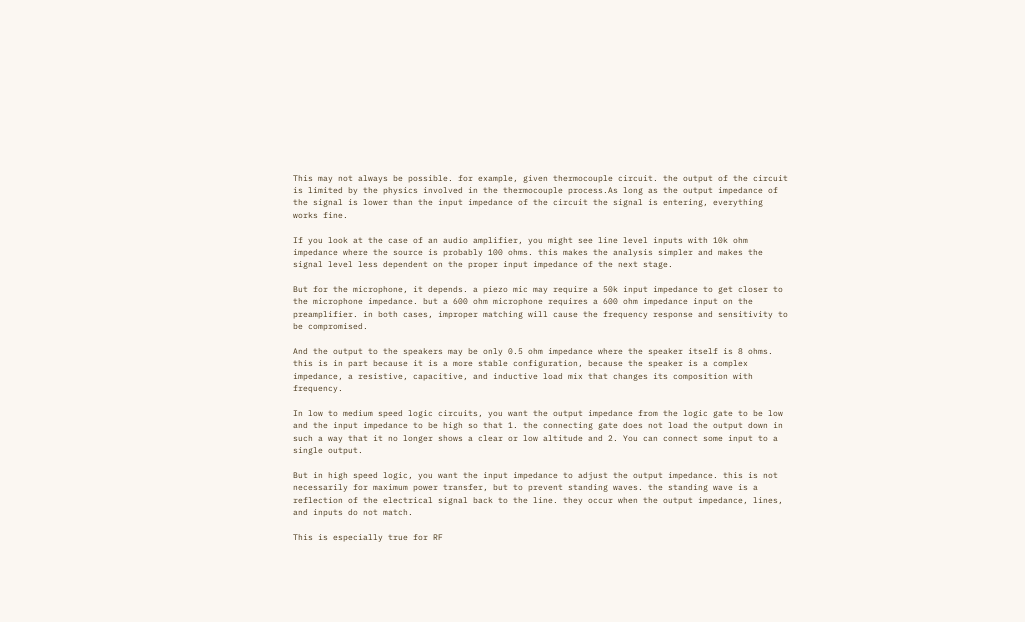This may not always be possible. for example, given thermocouple circuit. the output of the circuit is limited by the physics involved in the thermocouple process.As long as the output impedance of the signal is lower than the input impedance of the circuit the signal is entering, everything works fine.

If you look at the case of an audio amplifier, you might see line level inputs with 10k ohm impedance where the source is probably 100 ohms. this makes the analysis simpler and makes the signal level less dependent on the proper input impedance of the next stage.

But for the microphone, it depends. a piezo mic may require a 50k input impedance to get closer to the microphone impedance. but a 600 ohm microphone requires a 600 ohm impedance input on the preamplifier. in both cases, improper matching will cause the frequency response and sensitivity to be compromised.

And the output to the speakers may be only 0.5 ohm impedance where the speaker itself is 8 ohms. this is in part because it is a more stable configuration, because the speaker is a complex impedance, a resistive, capacitive, and inductive load mix that changes its composition with frequency.

In low to medium speed logic circuits, you want the output impedance from the logic gate to be low and the input impedance to be high so that 1. the connecting gate does not load the output down in such a way that it no longer shows a clear or low altitude and 2. You can connect some input to a single output.

But in high speed logic, you want the input impedance to adjust the output impedance. this is not necessarily for maximum power transfer, but to prevent standing waves. the standing wave is a reflection of the electrical signal back to the line. they occur when the output impedance, lines, and inputs do not match.

This is especially true for RF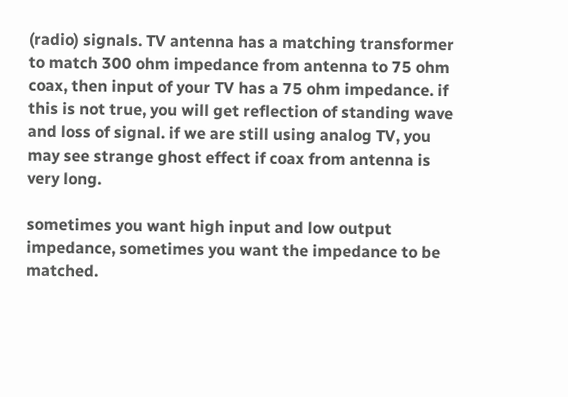(radio) signals. TV antenna has a matching transformer to match 300 ohm impedance from antenna to 75 ohm coax, then input of your TV has a 75 ohm impedance. if this is not true, you will get reflection of standing wave and loss of signal. if we are still using analog TV, you may see strange ghost effect if coax from antenna is very long.

sometimes you want high input and low output impedance, sometimes you want the impedance to be matched.